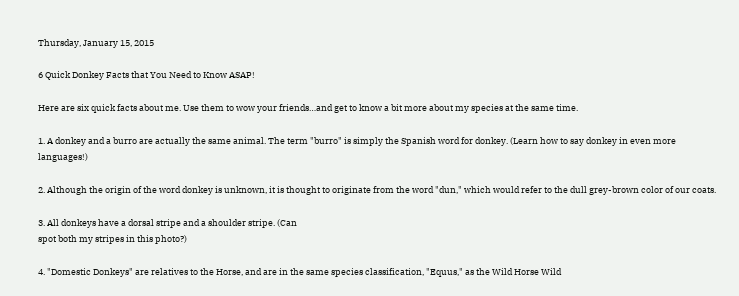Thursday, January 15, 2015

6 Quick Donkey Facts that You Need to Know ASAP!

Here are six quick facts about me. Use them to wow your friends…and get to know a bit more about my species at the same time.

1. A donkey and a burro are actually the same animal. The term "burro" is simply the Spanish word for donkey. (Learn how to say donkey in even more languages!)

2. Although the origin of the word donkey is unknown, it is thought to originate from the word "dun," which would refer to the dull grey-brown color of our coats.

3. All donkeys have a dorsal stripe and a shoulder stripe. (Can
spot both my stripes in this photo?)

4. "Domestic Donkeys" are relatives to the Horse, and are in the same species classification, "Equus," as the Wild Horse Wild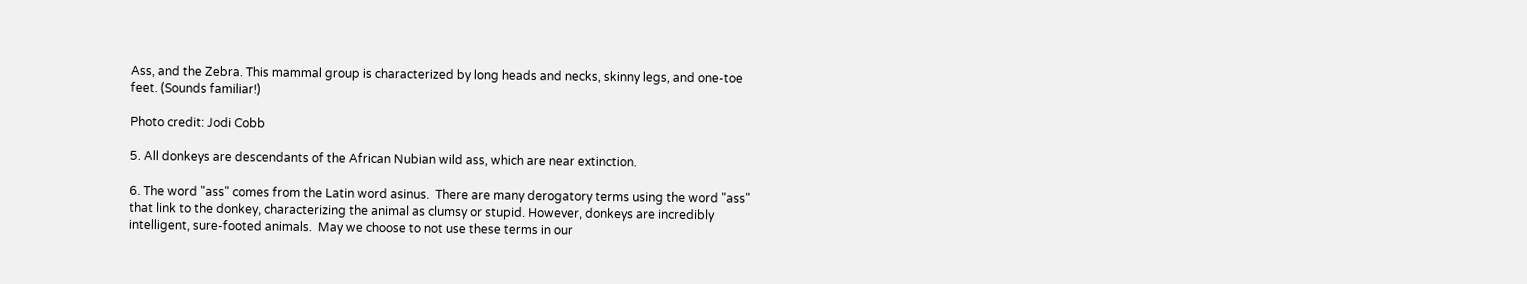Ass, and the Zebra. This mammal group is characterized by long heads and necks, skinny legs, and one-toe feet. (Sounds familiar!)

Photo credit: Jodi Cobb

5. All donkeys are descendants of the African Nubian wild ass, which are near extinction.

6. The word "ass" comes from the Latin word asinus.  There are many derogatory terms using the word "ass" that link to the donkey, characterizing the animal as clumsy or stupid. However, donkeys are incredibly intelligent, sure-footed animals.  May we choose to not use these terms in our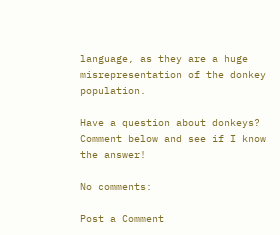language, as they are a huge misrepresentation of the donkey population.

Have a question about donkeys? Comment below and see if I know the answer!

No comments:

Post a Comment